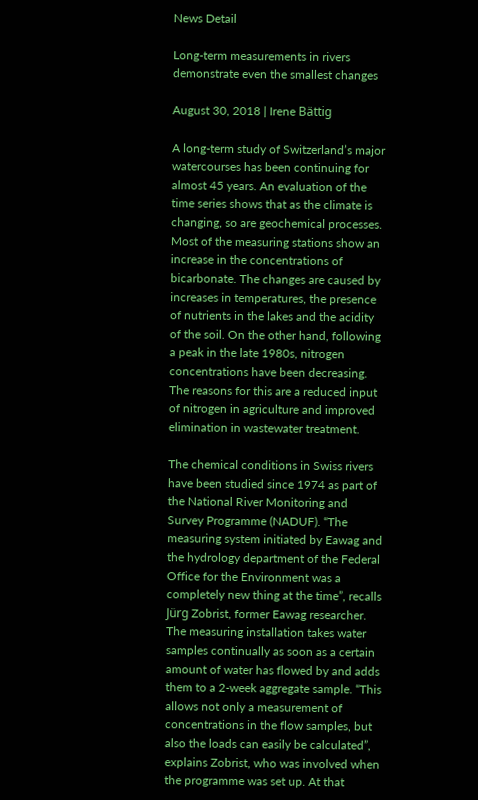News Detail

Long-term measurements in rivers demonstrate even the smallest changes

August 30, 2018 | Irene Bättig

A long-term study of Switzerland’s major watercourses has been continuing for almost 45 years. An evaluation of the time series shows that as the climate is changing, so are geochemical processes. Most of the measuring stations show an increase in the concentrations of bicarbonate. The changes are caused by increases in temperatures, the presence of nutrients in the lakes and the acidity of the soil. On the other hand, following a peak in the late 1980s, nitrogen concentrations have been decreasing. The reasons for this are a reduced input of nitrogen in agriculture and improved elimination in wastewater treatment.

The chemical conditions in Swiss rivers have been studied since 1974 as part of the National River Monitoring and Survey Programme (NADUF). “The measuring system initiated by Eawag and the hydrology department of the Federal Office for the Environment was a completely new thing at the time”, recalls Jürg Zobrist, former Eawag researcher. The measuring installation takes water samples continually as soon as a certain amount of water has flowed by and adds them to a 2-week aggregate sample. “This allows not only a measurement of concentrations in the flow samples, but also the loads can easily be calculated”, explains Zobrist, who was involved when the programme was set up. At that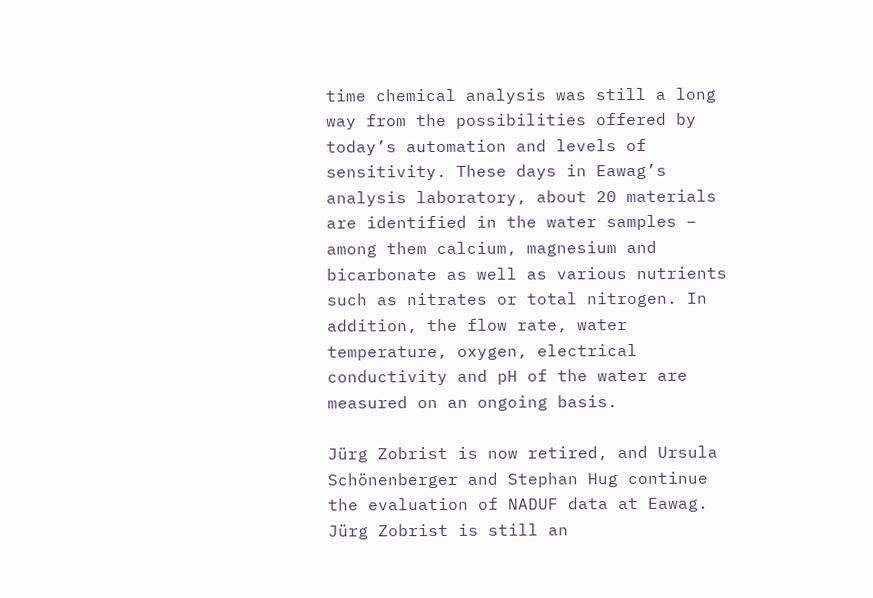time chemical analysis was still a long way from the possibilities offered by today’s automation and levels of sensitivity. These days in Eawag’s analysis laboratory, about 20 materials are identified in the water samples – among them calcium, magnesium and bicarbonate as well as various nutrients such as nitrates or total nitrogen. In addition, the flow rate, water temperature, oxygen, electrical conductivity and pH of the water are measured on an ongoing basis.

Jürg Zobrist is now retired, and Ursula Schönenberger and Stephan Hug continue the evaluation of NADUF data at Eawag. Jürg Zobrist is still an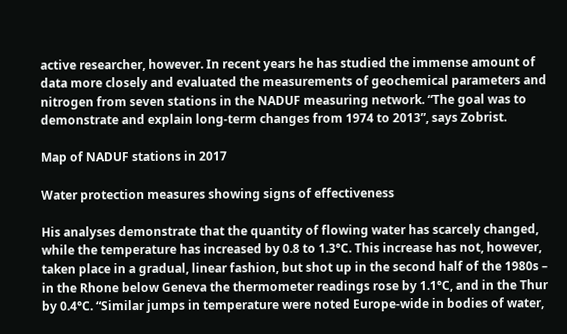active researcher, however. In recent years he has studied the immense amount of data more closely and evaluated the measurements of geochemical parameters and nitrogen from seven stations in the NADUF measuring network. “The goal was to demonstrate and explain long-term changes from 1974 to 2013”, says Zobrist.

Map of NADUF stations in 2017

Water protection measures showing signs of effectiveness

His analyses demonstrate that the quantity of flowing water has scarcely changed, while the temperature has increased by 0.8 to 1.3°C. This increase has not, however, taken place in a gradual, linear fashion, but shot up in the second half of the 1980s – in the Rhone below Geneva the thermometer readings rose by 1.1°C, and in the Thur by 0.4°C. “Similar jumps in temperature were noted Europe-wide in bodies of water,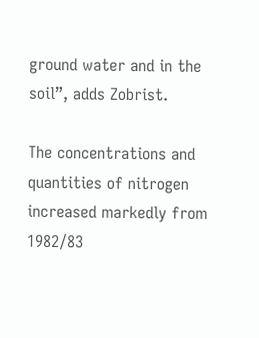ground water and in the soil”, adds Zobrist.

The concentrations and quantities of nitrogen increased markedly from 1982/83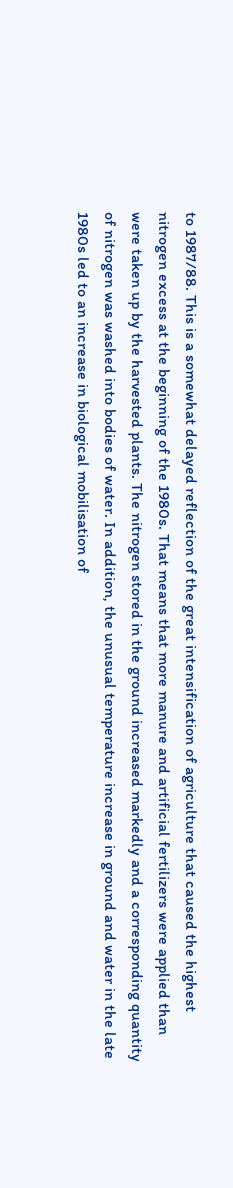to 1987/88. This is a somewhat delayed reflection of the great intensification of agriculture that caused the highest nitrogen excess at the beginning of the 1980s. That means that more manure and artificial fertilizers were applied than were taken up by the harvested plants. The nitrogen stored in the ground increased markedly and a corresponding quantity of nitrogen was washed into bodies of water. In addition, the unusual temperature increase in ground and water in the late 1980s led to an increase in biological mobilisation of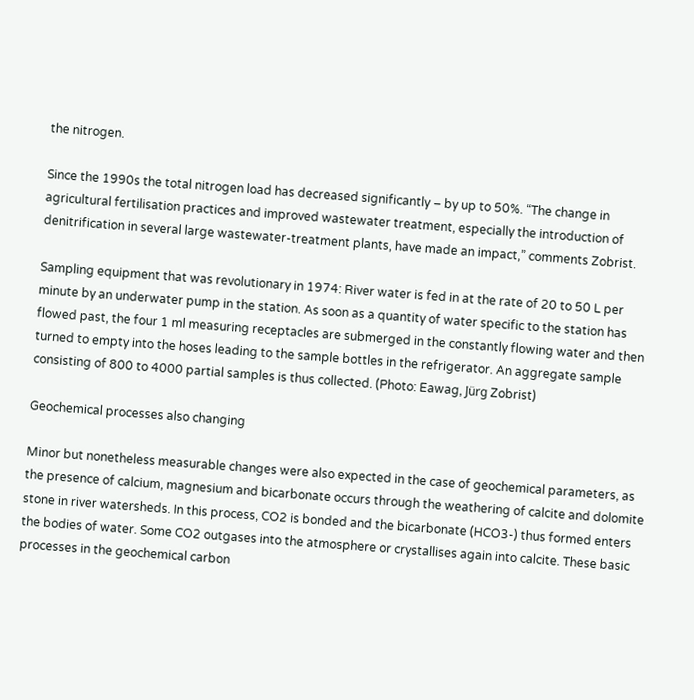the nitrogen.

Since the 1990s the total nitrogen load has decreased significantly – by up to 50%. “The change in agricultural fertilisation practices and improved wastewater treatment, especially the introduction of denitrification in several large wastewater-treatment plants, have made an impact,” comments Zobrist.

Sampling equipment that was revolutionary in 1974: River water is fed in at the rate of 20 to 50 L per minute by an underwater pump in the station. As soon as a quantity of water specific to the station has flowed past, the four 1 ml measuring receptacles are submerged in the constantly flowing water and then turned to empty into the hoses leading to the sample bottles in the refrigerator. An aggregate sample consisting of 800 to 4000 partial samples is thus collected. (Photo: Eawag, Jürg Zobrist)

Geochemical processes also changing

Minor but nonetheless measurable changes were also expected in the case of geochemical parameters, as the presence of calcium, magnesium and bicarbonate occurs through the weathering of calcite and dolomite stone in river watersheds. In this process, CO2 is bonded and the bicarbonate (HCO3-) thus formed enters the bodies of water. Some CO2 outgases into the atmosphere or crystallises again into calcite. These basic processes in the geochemical carbon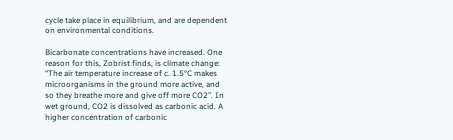cycle take place in equilibrium, and are dependent on environmental conditions.

Bicarbonate concentrations have increased. One reason for this, Zobrist finds, is climate change: “The air temperature increase of c. 1.5°C makes microorganisms in the ground more active, and so they breathe more and give off more CO2”. In wet ground, CO2 is dissolved as carbonic acid. A higher concentration of carbonic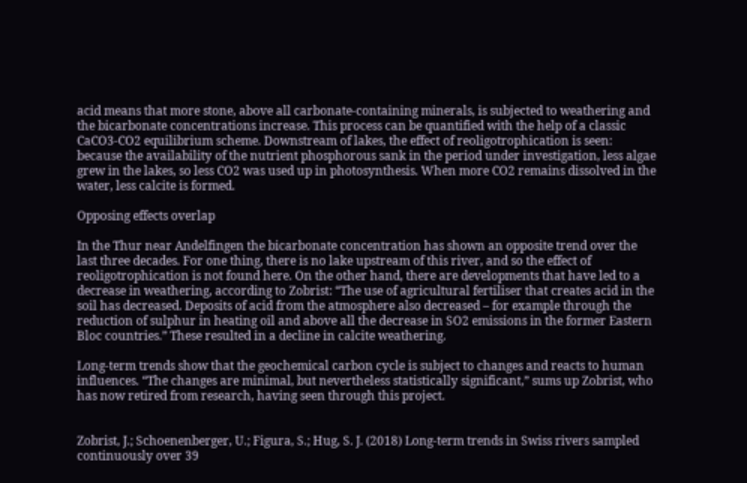acid means that more stone, above all carbonate-containing minerals, is subjected to weathering and the bicarbonate concentrations increase. This process can be quantified with the help of a classic CaCO3-CO2 equilibrium scheme. Downstream of lakes, the effect of reoligotrophication is seen: because the availability of the nutrient phosphorous sank in the period under investigation, less algae grew in the lakes, so less CO2 was used up in photosynthesis. When more CO2 remains dissolved in the water, less calcite is formed.

Opposing effects overlap

In the Thur near Andelfingen the bicarbonate concentration has shown an opposite trend over the last three decades. For one thing, there is no lake upstream of this river, and so the effect of reoligotrophication is not found here. On the other hand, there are developments that have led to a decrease in weathering, according to Zobrist: “The use of agricultural fertiliser that creates acid in the soil has decreased. Deposits of acid from the atmosphere also decreased – for example through the reduction of sulphur in heating oil and above all the decrease in SO2 emissions in the former Eastern Bloc countries.” These resulted in a decline in calcite weathering.

Long-term trends show that the geochemical carbon cycle is subject to changes and reacts to human influences. “The changes are minimal, but nevertheless statistically significant,” sums up Zobrist, who has now retired from research, having seen through this project.


Zobrist, J.; Schoenenberger, U.; Figura, S.; Hug, S. J. (2018) Long-term trends in Swiss rivers sampled continuously over 39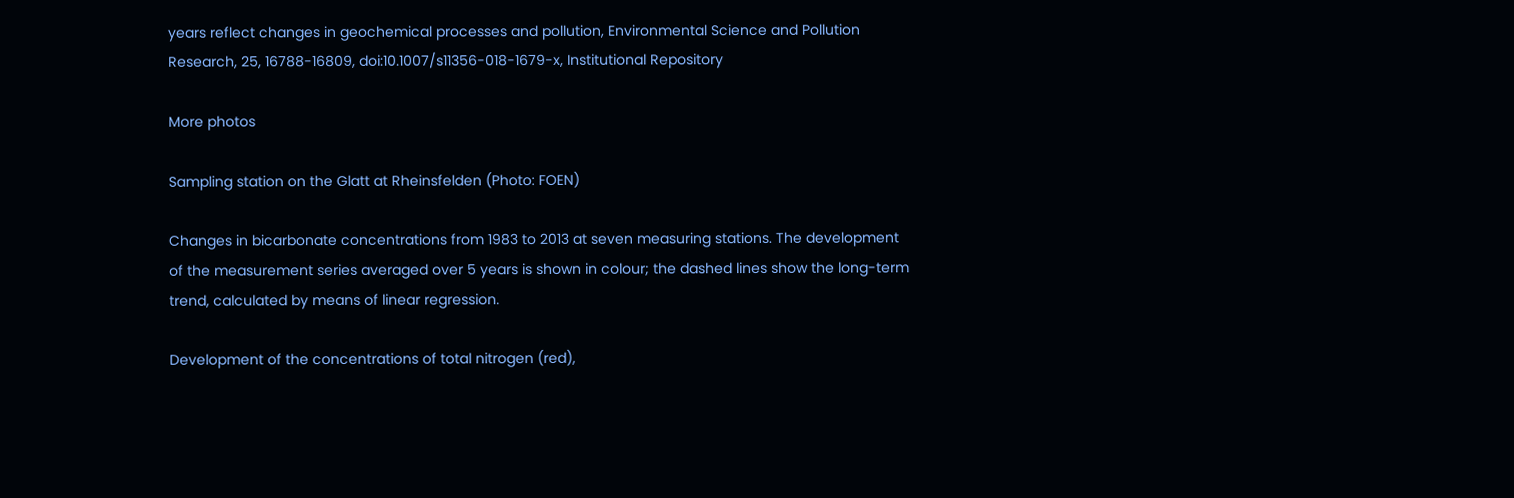years reflect changes in geochemical processes and pollution, Environmental Science and Pollution Research, 25, 16788-16809, doi:10.1007/s11356-018-1679-x, Institutional Repository

More photos

Sampling station on the Glatt at Rheinsfelden (Photo: FOEN)

Changes in bicarbonate concentrations from 1983 to 2013 at seven measuring stations. The development of the measurement series averaged over 5 years is shown in colour; the dashed lines show the long-term trend, calculated by means of linear regression.

Development of the concentrations of total nitrogen (red),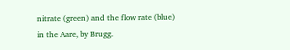nitrate (green) and the flow rate (blue) in the Aare, by Brugg.